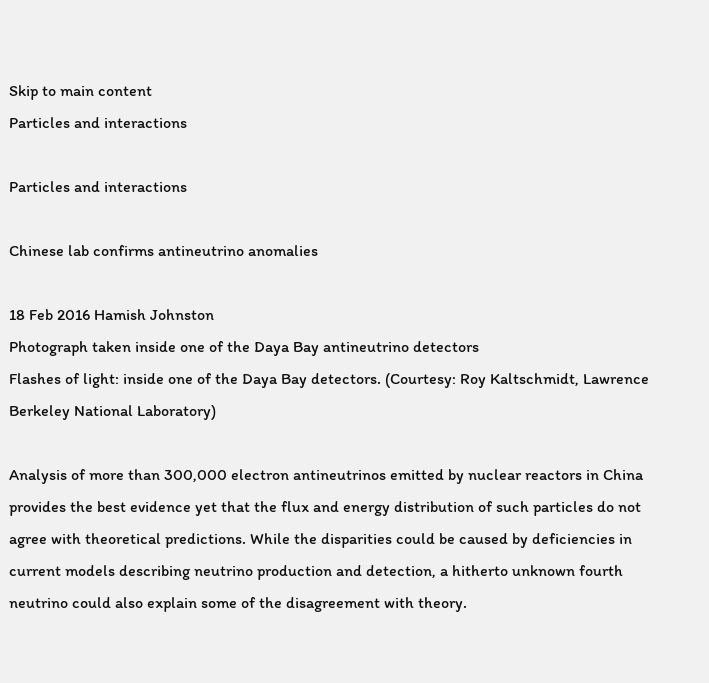Skip to main content
Particles and interactions

Particles and interactions

Chinese lab confirms antineutrino anomalies

18 Feb 2016 Hamish Johnston
Photograph taken inside one of the Daya Bay antineutrino detectors
Flashes of light: inside one of the Daya Bay detectors. (Courtesy: Roy Kaltschmidt, Lawrence Berkeley National Laboratory)

Analysis of more than 300,000 electron antineutrinos emitted by nuclear reactors in China provides the best evidence yet that the flux and energy distribution of such particles do not agree with theoretical predictions. While the disparities could be caused by deficiencies in current models describing neutrino production and detection, a hitherto unknown fourth neutrino could also explain some of the disagreement with theory.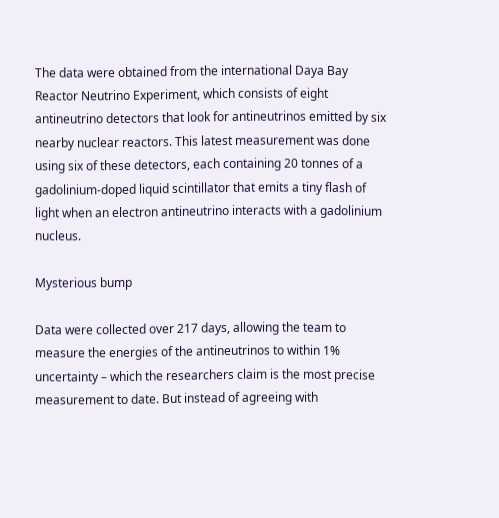The data were obtained from the international Daya Bay Reactor Neutrino Experiment, which consists of eight antineutrino detectors that look for antineutrinos emitted by six nearby nuclear reactors. This latest measurement was done using six of these detectors, each containing 20 tonnes of a gadolinium-doped liquid scintillator that emits a tiny flash of light when an electron antineutrino interacts with a gadolinium nucleus.

Mysterious bump

Data were collected over 217 days, allowing the team to measure the energies of the antineutrinos to within 1% uncertainty – which the researchers claim is the most precise measurement to date. But instead of agreeing with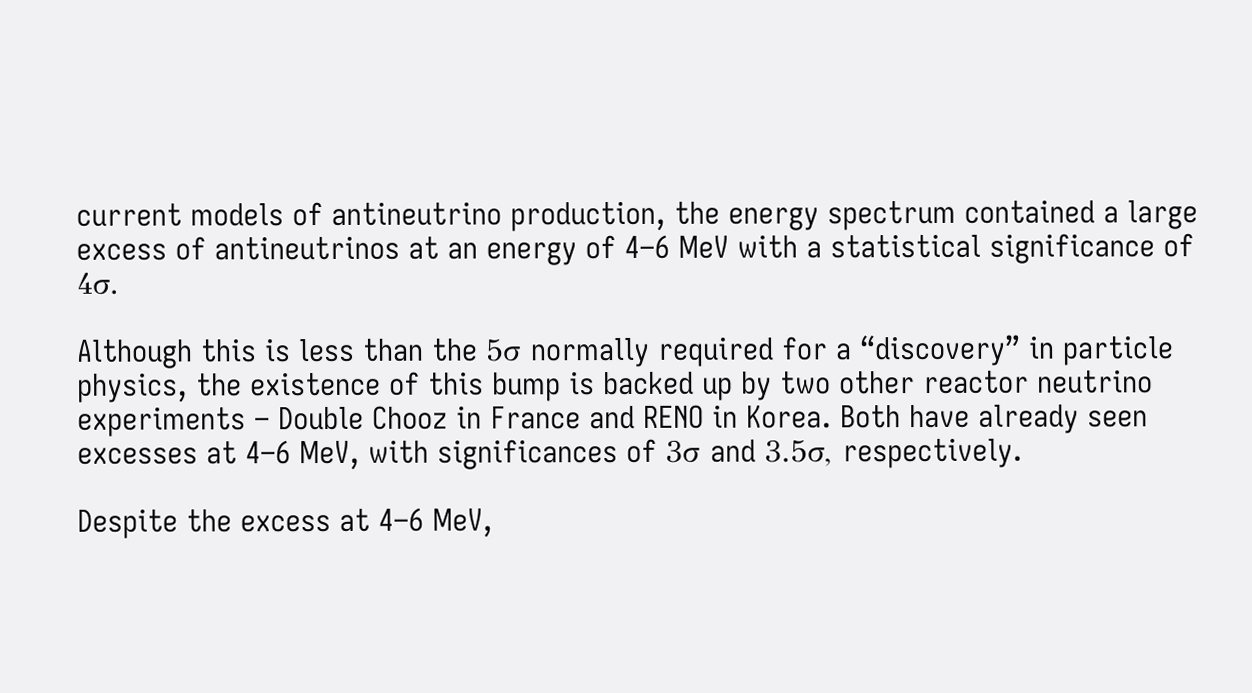current models of antineutrino production, the energy spectrum contained a large excess of antineutrinos at an energy of 4–6 MeV with a statistical significance of 4σ.

Although this is less than the 5σ normally required for a “discovery” in particle physics, the existence of this bump is backed up by two other reactor neutrino experiments – Double Chooz in France and RENO in Korea. Both have already seen excesses at 4–6 MeV, with significances of 3σ and 3.5σ, respectively.

Despite the excess at 4–6 MeV,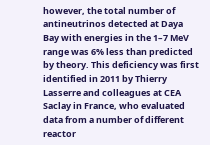however, the total number of antineutrinos detected at Daya Bay with energies in the 1–7 MeV range was 6% less than predicted by theory. This deficiency was first identified in 2011 by Thierry Lasserre and colleagues at CEA Saclay in France, who evaluated data from a number of different reactor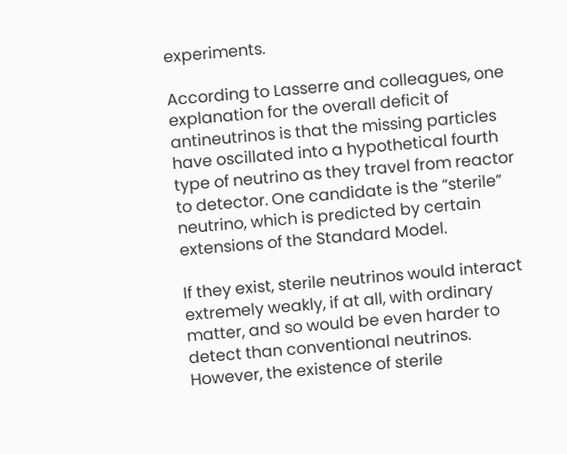experiments.

According to Lasserre and colleagues, one explanation for the overall deficit of antineutrinos is that the missing particles have oscillated into a hypothetical fourth type of neutrino as they travel from reactor to detector. One candidate is the “sterile” neutrino, which is predicted by certain extensions of the Standard Model.

If they exist, sterile neutrinos would interact extremely weakly, if at all, with ordinary matter, and so would be even harder to detect than conventional neutrinos. However, the existence of sterile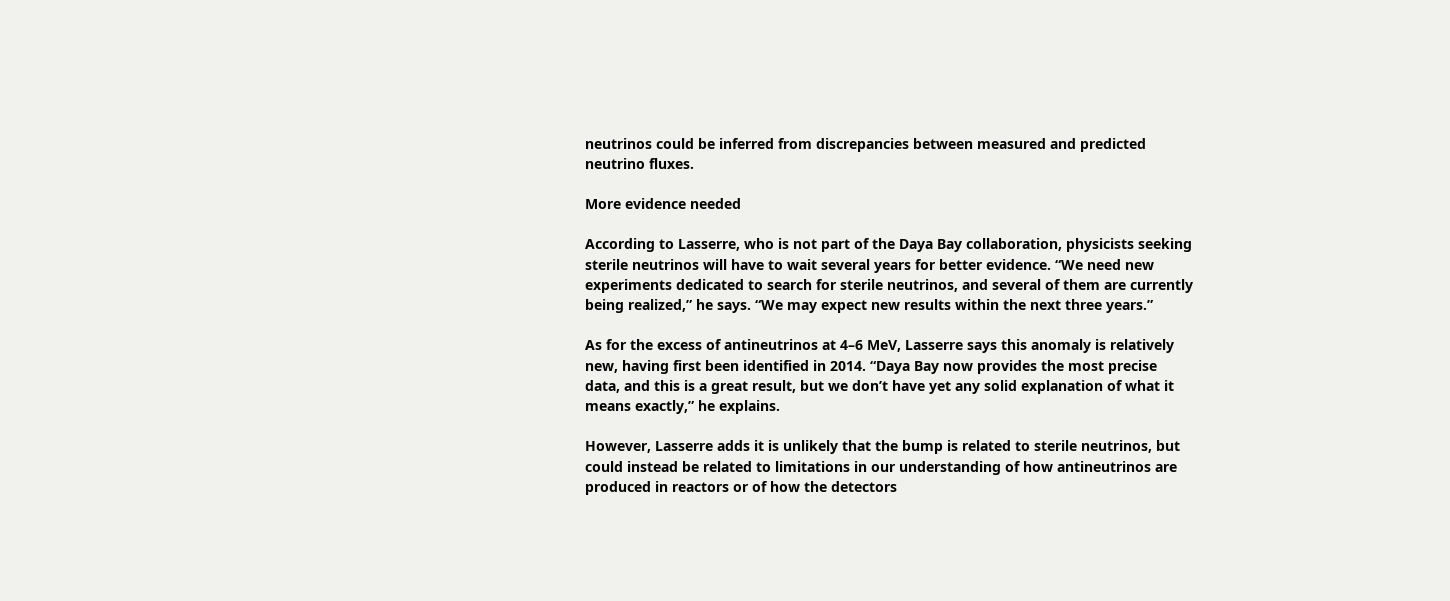neutrinos could be inferred from discrepancies between measured and predicted neutrino fluxes.

More evidence needed

According to Lasserre, who is not part of the Daya Bay collaboration, physicists seeking sterile neutrinos will have to wait several years for better evidence. “We need new experiments dedicated to search for sterile neutrinos, and several of them are currently being realized,” he says. “We may expect new results within the next three years.”

As for the excess of antineutrinos at 4–6 MeV, Lasserre says this anomaly is relatively new, having first been identified in 2014. “Daya Bay now provides the most precise data, and this is a great result, but we don’t have yet any solid explanation of what it means exactly,” he explains.

However, Lasserre adds it is unlikely that the bump is related to sterile neutrinos, but could instead be related to limitations in our understanding of how antineutrinos are produced in reactors or of how the detectors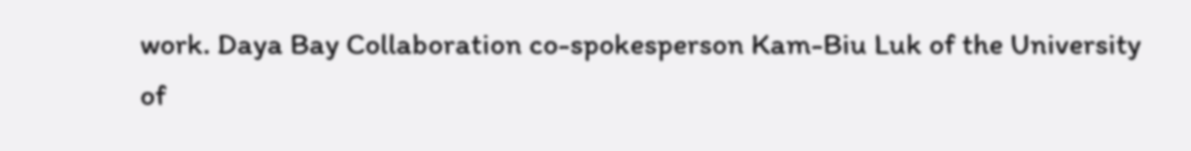work. Daya Bay Collaboration co-spokesperson Kam-Biu Luk of the University of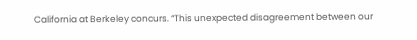California at Berkeley concurs. “This unexpected disagreement between our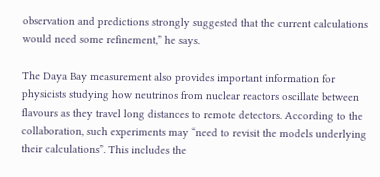observation and predictions strongly suggested that the current calculations would need some refinement,” he says.

The Daya Bay measurement also provides important information for physicists studying how neutrinos from nuclear reactors oscillate between flavours as they travel long distances to remote detectors. According to the collaboration, such experiments may “need to revisit the models underlying their calculations”. This includes the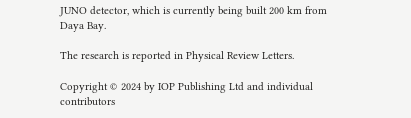JUNO detector, which is currently being built 200 km from Daya Bay.

The research is reported in Physical Review Letters.

Copyright © 2024 by IOP Publishing Ltd and individual contributors